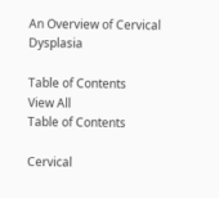An Overview of Cervical Dysplasia

Table of Contents
View All
Table of Contents

Cervical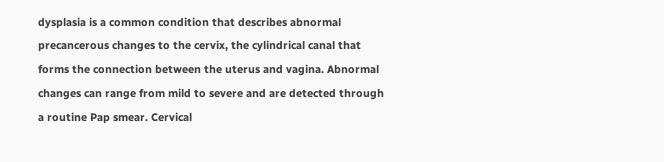dysplasia is a common condition that describes abnormal precancerous changes to the cervix, the cylindrical canal that forms the connection between the uterus and vagina. Abnormal changes can range from mild to severe and are detected through a routine Pap smear. Cervical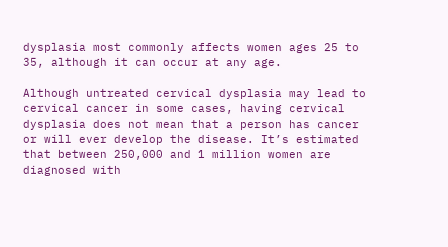dysplasia most commonly affects women ages 25 to 35, although it can occur at any age.

Although untreated cervical dysplasia may lead to cervical cancer in some cases, having cervical dysplasia does not mean that a person has cancer or will ever develop the disease. It’s estimated that between 250,000 and 1 million women are diagnosed with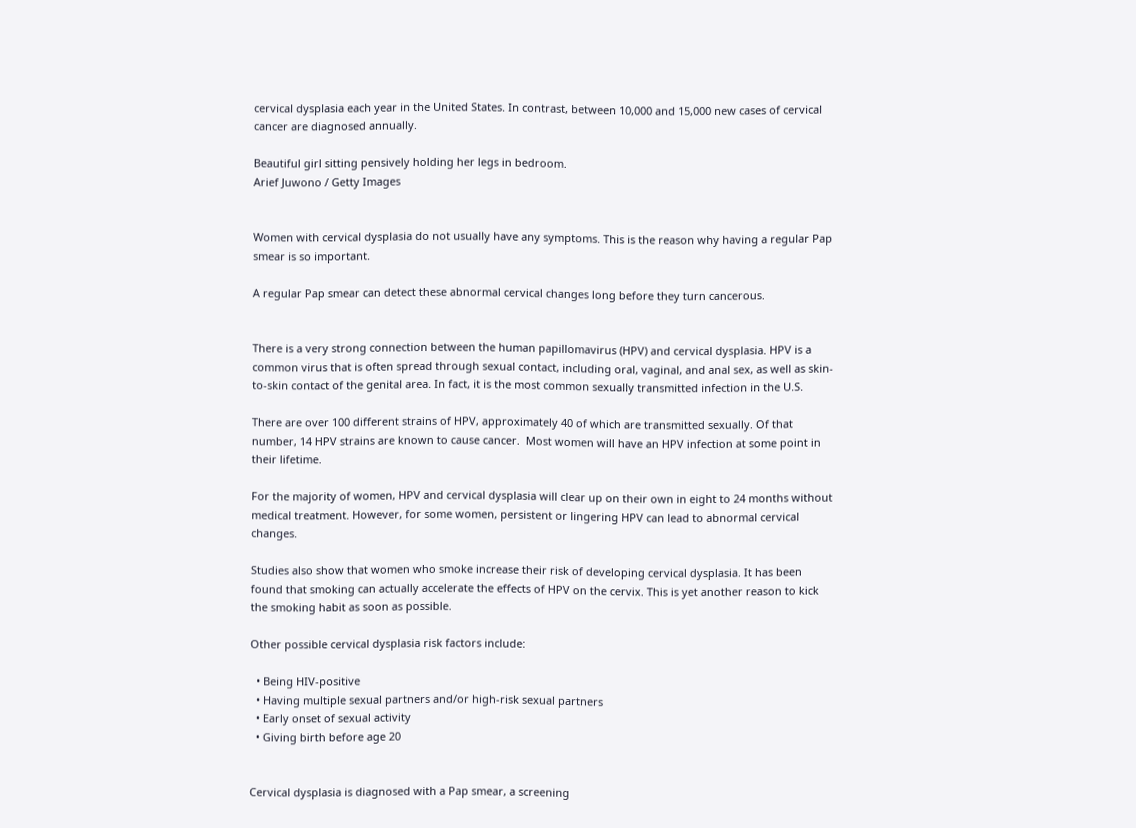cervical dysplasia each year in the United States. In contrast, between 10,000 and 15,000 new cases of cervical cancer are diagnosed annually.

Beautiful girl sitting pensively holding her legs in bedroom.
Arief Juwono / Getty Images


Women with cervical dysplasia do not usually have any symptoms. This is the reason why having a regular Pap smear is so important.

A regular Pap smear can detect these abnormal cervical changes long before they turn cancerous.


There is a very strong connection between the human papillomavirus (HPV) and cervical dysplasia. HPV is a common virus that is often spread through sexual contact, including oral, vaginal, and anal sex, as well as skin-to-skin contact of the genital area. In fact, it is the most common sexually transmitted infection in the U.S.

There are over 100 different strains of HPV, approximately 40 of which are transmitted sexually. Of that number, 14 HPV strains are known to cause cancer.  Most women will have an HPV infection at some point in their lifetime.

For the majority of women, HPV and cervical dysplasia will clear up on their own in eight to 24 months without medical treatment. However, for some women, persistent or lingering HPV can lead to abnormal cervical changes.

Studies also show that women who smoke increase their risk of developing cervical dysplasia. It has been found that smoking can actually accelerate the effects of HPV on the cervix. This is yet another reason to kick the smoking habit as soon as possible.

Other possible cervical dysplasia risk factors include:

  • Being HIV-positive
  • Having multiple sexual partners and/or high-risk sexual partners
  • Early onset of sexual activity
  • Giving birth before age 20


Cervical dysplasia is diagnosed with a Pap smear, a screening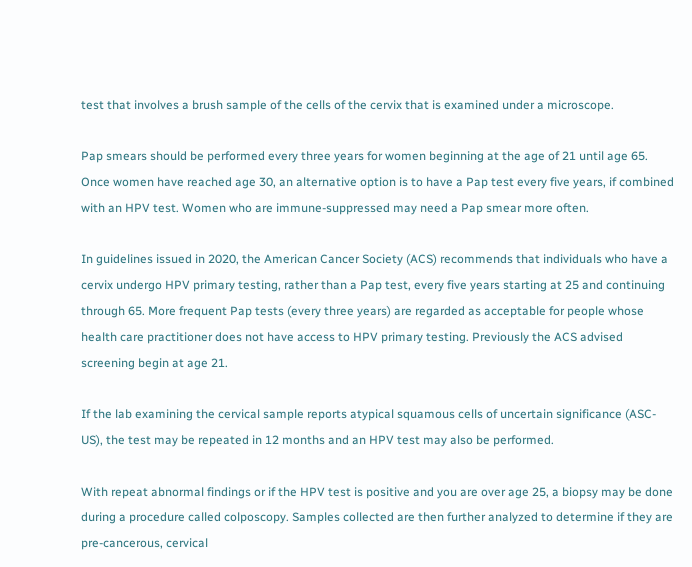test that involves a brush sample of the cells of the cervix that is examined under a microscope.

Pap smears should be performed every three years for women beginning at the age of 21 until age 65. Once women have reached age 30, an alternative option is to have a Pap test every five years, if combined with an HPV test. Women who are immune-suppressed may need a Pap smear more often.

In guidelines issued in 2020, the American Cancer Society (ACS) recommends that individuals who have a cervix undergo HPV primary testing, rather than a Pap test, every five years starting at 25 and continuing through 65. More frequent Pap tests (every three years) are regarded as acceptable for people whose health care practitioner does not have access to HPV primary testing. Previously the ACS advised screening begin at age 21.

If the lab examining the cervical sample reports atypical squamous cells of uncertain significance (ASC-US), the test may be repeated in 12 months and an HPV test may also be performed.

With repeat abnormal findings or if the HPV test is positive and you are over age 25, a biopsy may be done during a procedure called colposcopy. Samples collected are then further analyzed to determine if they are pre-cancerous, cervical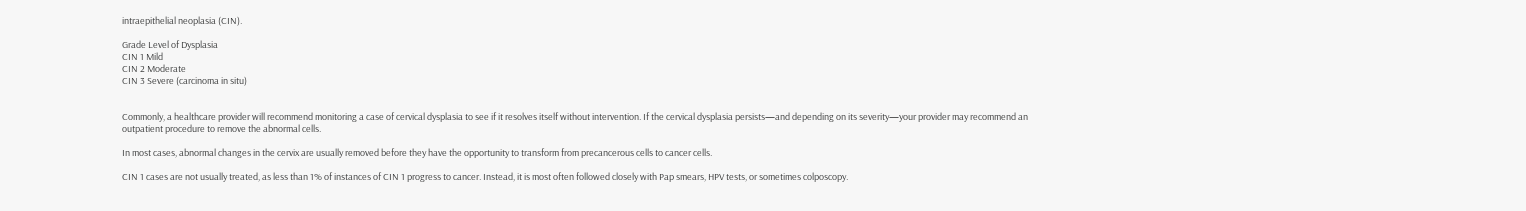intraepithelial neoplasia (CIN).

Grade Level of Dysplasia
CIN 1 Mild
CIN 2 Moderate
CIN 3 Severe (carcinoma in situ)


Commonly, a healthcare provider will recommend monitoring a case of cervical dysplasia to see if it resolves itself without intervention. If the cervical dysplasia persists—and depending on its severity—your provider may recommend an outpatient procedure to remove the abnormal cells.

In most cases, abnormal changes in the cervix are usually removed before they have the opportunity to transform from precancerous cells to cancer cells.

CIN 1 cases are not usually treated, as less than 1% of instances of CIN 1 progress to cancer. Instead, it is most often followed closely with Pap smears, HPV tests, or sometimes colposcopy.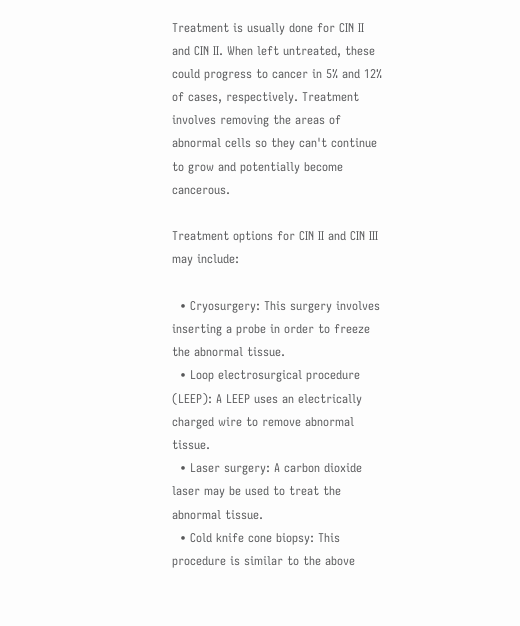Treatment is usually done for CIN II and CIN II. When left untreated, these could progress to cancer in 5% and 12% of cases, respectively. Treatment involves removing the areas of abnormal cells so they can't continue to grow and potentially become cancerous.

Treatment options for CIN II and CIN III may include:

  • Cryosurgery: This surgery involves inserting a probe in order to freeze the abnormal tissue.
  • Loop electrosurgical procedure (LEEP): A LEEP uses an electrically charged wire to remove abnormal tissue.
  • Laser surgery: A carbon dioxide laser may be used to treat the abnormal tissue.
  • Cold knife cone biopsy: This procedure is similar to the above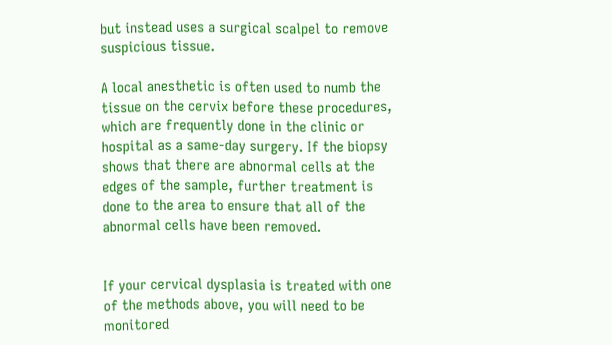but instead uses a surgical scalpel to remove suspicious tissue.

A local anesthetic is often used to numb the tissue on the cervix before these procedures, which are frequently done in the clinic or hospital as a same-day surgery. If the biopsy shows that there are abnormal cells at the edges of the sample, further treatment is done to the area to ensure that all of the abnormal cells have been removed.


If your cervical dysplasia is treated with one of the methods above, you will need to be monitored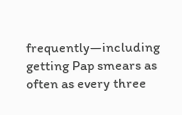frequently—including getting Pap smears as often as every three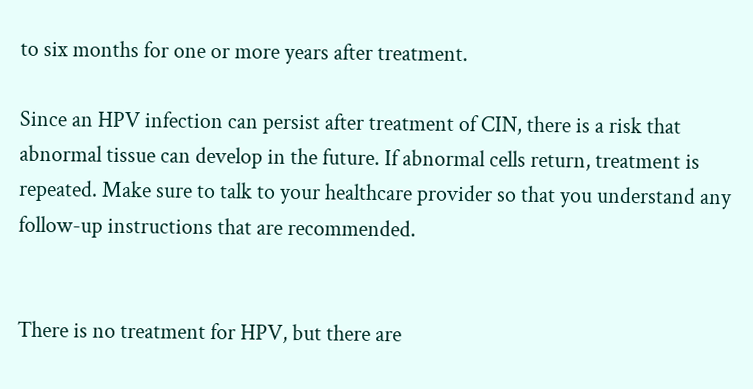to six months for one or more years after treatment.

Since an HPV infection can persist after treatment of CIN, there is a risk that abnormal tissue can develop in the future. If abnormal cells return, treatment is repeated. Make sure to talk to your healthcare provider so that you understand any follow-up instructions that are recommended.


There is no treatment for HPV, but there are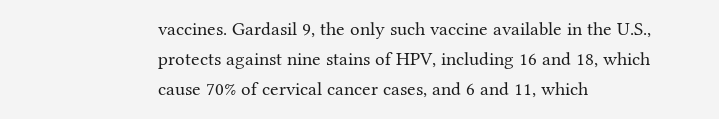vaccines. Gardasil 9, the only such vaccine available in the U.S., protects against nine stains of HPV, including 16 and 18, which cause 70% of cervical cancer cases, and 6 and 11, which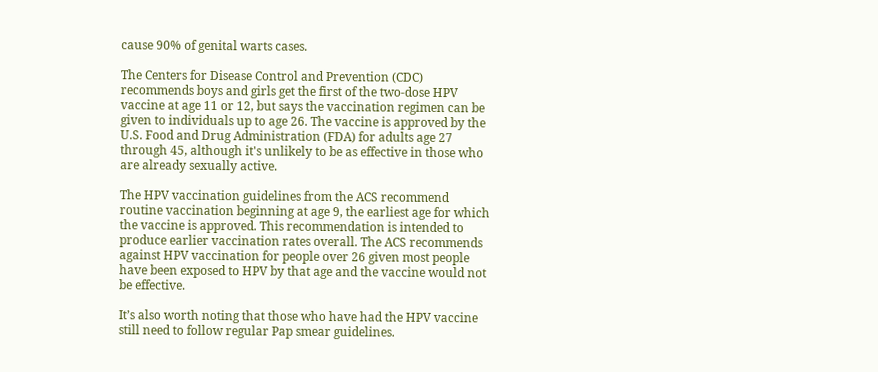cause 90% of genital warts cases.

The Centers for Disease Control and Prevention (CDC) recommends boys and girls get the first of the two-dose HPV vaccine at age 11 or 12, but says the vaccination regimen can be given to individuals up to age 26. The vaccine is approved by the U.S. Food and Drug Administration (FDA) for adults age 27 through 45, although it's unlikely to be as effective in those who are already sexually active.

The HPV vaccination guidelines from the ACS recommend routine vaccination beginning at age 9, the earliest age for which the vaccine is approved. This recommendation is intended to produce earlier vaccination rates overall. The ACS recommends against HPV vaccination for people over 26 given most people have been exposed to HPV by that age and the vaccine would not be effective.

It’s also worth noting that those who have had the HPV vaccine still need to follow regular Pap smear guidelines.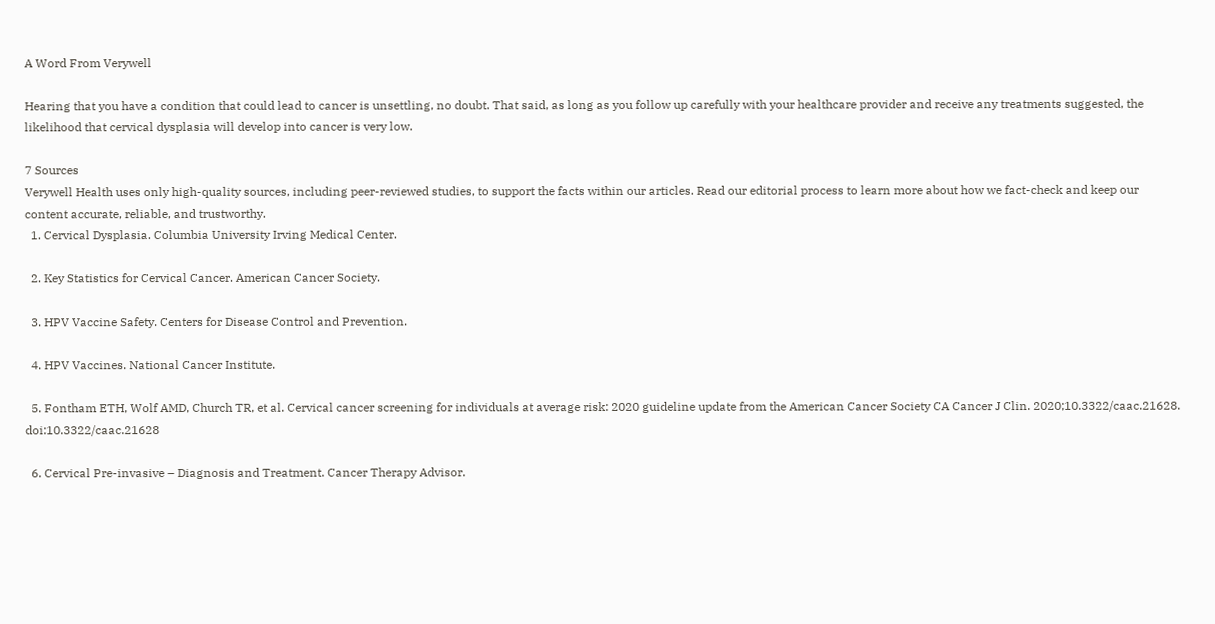A Word From Verywell

Hearing that you have a condition that could lead to cancer is unsettling, no doubt. That said, as long as you follow up carefully with your healthcare provider and receive any treatments suggested, the likelihood that cervical dysplasia will develop into cancer is very low.

7 Sources
Verywell Health uses only high-quality sources, including peer-reviewed studies, to support the facts within our articles. Read our editorial process to learn more about how we fact-check and keep our content accurate, reliable, and trustworthy.
  1. Cervical Dysplasia. Columbia University Irving Medical Center.

  2. Key Statistics for Cervical Cancer. American Cancer Society.

  3. HPV Vaccine Safety. Centers for Disease Control and Prevention.

  4. HPV Vaccines. National Cancer Institute.

  5. Fontham ETH, Wolf AMD, Church TR, et al. Cervical cancer screening for individuals at average risk: 2020 guideline update from the American Cancer Society CA Cancer J Clin. 2020;10.3322/caac.21628. doi:10.3322/caac.21628

  6. Cervical Pre-invasive – Diagnosis and Treatment. Cancer Therapy Advisor.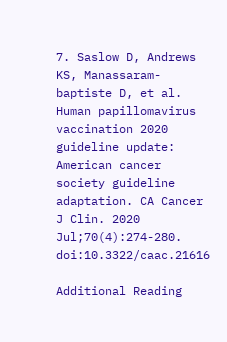7. Saslow D, Andrews KS, Manassaram-baptiste D, et al. Human papillomavirus vaccination 2020 guideline update: American cancer society guideline adaptation. CA Cancer J Clin. 2020 Jul;70(4):274-280. doi:10.3322/caac.21616

Additional Reading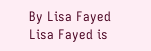By Lisa Fayed
Lisa Fayed is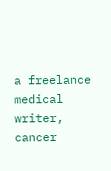a freelance medical writer, cancer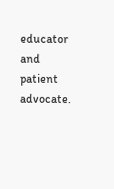educator and patient advocate.